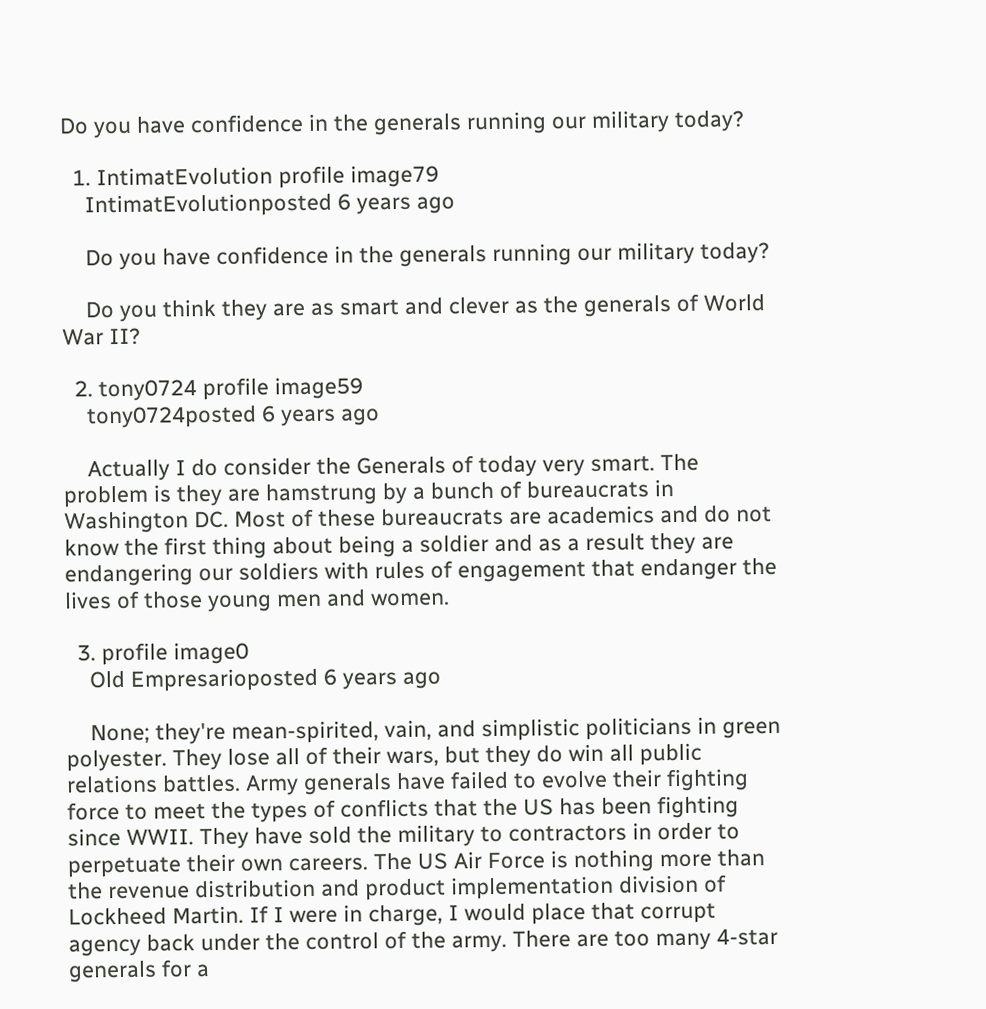Do you have confidence in the generals running our military today?

  1. IntimatEvolution profile image79
    IntimatEvolutionposted 6 years ago

    Do you have confidence in the generals running our military today?

    Do you think they are as smart and clever as the generals of World War II?

  2. tony0724 profile image59
    tony0724posted 6 years ago

    Actually I do consider the Generals of today very smart. The problem is they are hamstrung by a bunch of bureaucrats in Washington DC. Most of these bureaucrats are academics and do not know the first thing about being a soldier and as a result they are endangering our soldiers with rules of engagement that endanger the lives of those young men and women.

  3. profile image0
    Old Empresarioposted 6 years ago

    None; they're mean-spirited, vain, and simplistic politicians in green polyester. They lose all of their wars, but they do win all public relations battles. Army generals have failed to evolve their fighting force to meet the types of conflicts that the US has been fighting since WWII. They have sold the military to contractors in order to perpetuate their own careers. The US Air Force is nothing more than the revenue distribution and product implementation division of Lockheed Martin. If I were in charge, I would place that corrupt agency back under the control of the army. There are too many 4-star generals for a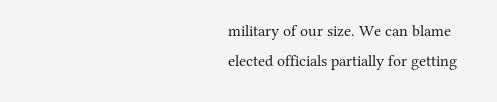military of our size. We can blame elected officials partially for getting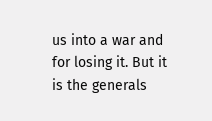us into a war and for losing it. But it is the generals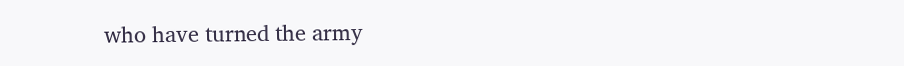who have turned the army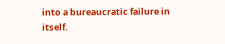into a bureaucratic failure in itself.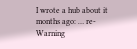I wrote a hub about it months ago: … re-Warning